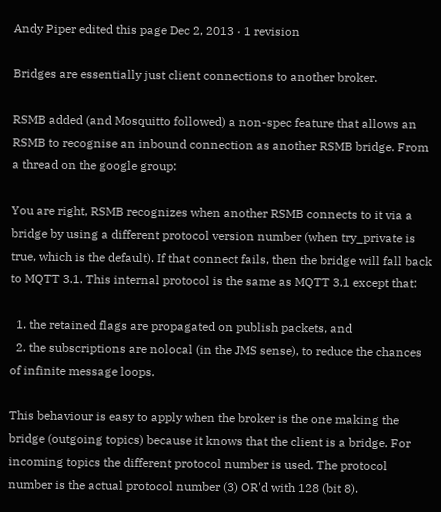Andy Piper edited this page Dec 2, 2013 · 1 revision

Bridges are essentially just client connections to another broker.

RSMB added (and Mosquitto followed) a non-spec feature that allows an RSMB to recognise an inbound connection as another RSMB bridge. From a thread on the google group:

You are right, RSMB recognizes when another RSMB connects to it via a bridge by using a different protocol version number (when try_private is true, which is the default). If that connect fails, then the bridge will fall back to MQTT 3.1. This internal protocol is the same as MQTT 3.1 except that:

  1. the retained flags are propagated on publish packets, and
  2. the subscriptions are nolocal (in the JMS sense), to reduce the chances of infinite message loops.

This behaviour is easy to apply when the broker is the one making the bridge (outgoing topics) because it knows that the client is a bridge. For incoming topics the different protocol number is used. The protocol number is the actual protocol number (3) OR'd with 128 (bit 8).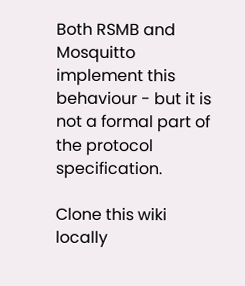Both RSMB and Mosquitto implement this behaviour - but it is not a formal part of the protocol specification.

Clone this wiki locally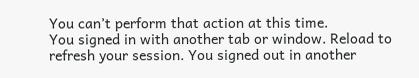You can’t perform that action at this time.
You signed in with another tab or window. Reload to refresh your session. You signed out in another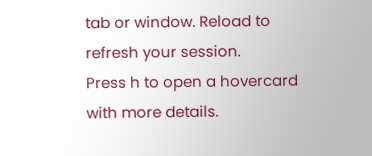tab or window. Reload to refresh your session.
Press h to open a hovercard with more details.